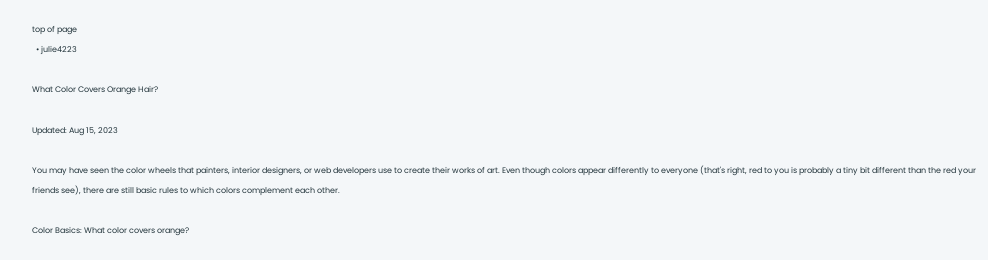top of page
  • julie4223

What Color Covers Orange Hair?

Updated: Aug 15, 2023

You may have seen the color wheels that painters, interior designers, or web developers use to create their works of art. Even though colors appear differently to everyone (that's right, red to you is probably a tiny bit different than the red your friends see), there are still basic rules to which colors complement each other.

Color Basics: What color covers orange?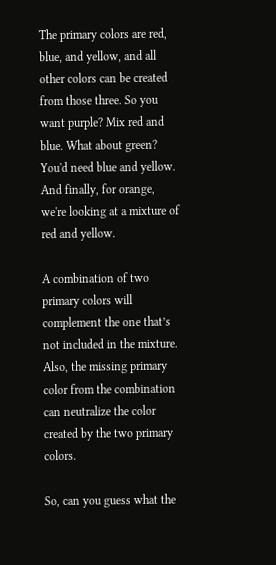The primary colors are red, blue, and yellow, and all other colors can be created from those three. So you want purple? Mix red and blue. What about green? You'd need blue and yellow. And finally, for orange, we're looking at a mixture of red and yellow.

A combination of two primary colors will complement the one that’s not included in the mixture. Also, the missing primary color from the combination can neutralize the color created by the two primary colors.

So, can you guess what the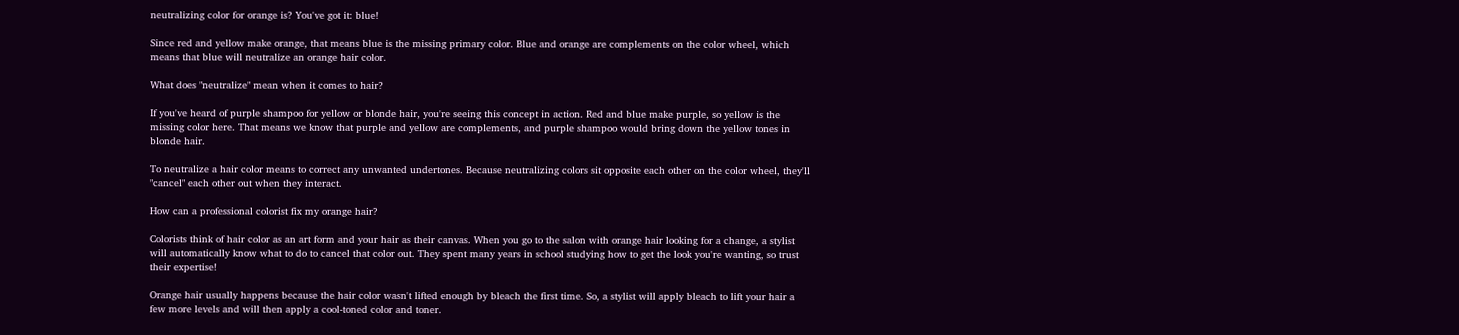neutralizing color for orange is? You've got it: blue!

Since red and yellow make orange, that means blue is the missing primary color. Blue and orange are complements on the color wheel, which means that blue will neutralize an orange hair color.

What does "neutralize" mean when it comes to hair?

If you've heard of purple shampoo for yellow or blonde hair, you're seeing this concept in action. Red and blue make purple, so yellow is the missing color here. That means we know that purple and yellow are complements, and purple shampoo would bring down the yellow tones in blonde hair.

To neutralize a hair color means to correct any unwanted undertones. Because neutralizing colors sit opposite each other on the color wheel, they'll "cancel" each other out when they interact.

How can a professional colorist fix my orange hair?

Colorists think of hair color as an art form and your hair as their canvas. When you go to the salon with orange hair looking for a change, a stylist will automatically know what to do to cancel that color out. They spent many years in school studying how to get the look you're wanting, so trust their expertise!

Orange hair usually happens because the hair color wasn't lifted enough by bleach the first time. So, a stylist will apply bleach to lift your hair a few more levels and will then apply a cool-toned color and toner.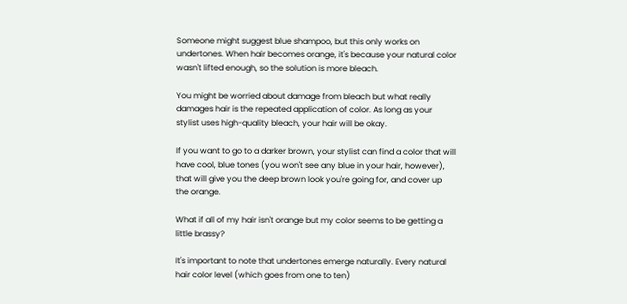Someone might suggest blue shampoo, but this only works on undertones. When hair becomes orange, it's because your natural color wasn't lifted enough, so the solution is more bleach.

You might be worried about damage from bleach but what really damages hair is the repeated application of color. As long as your stylist uses high-quality bleach, your hair will be okay.

If you want to go to a darker brown, your stylist can find a color that will have cool, blue tones (you won't see any blue in your hair, however), that will give you the deep brown look you're going for, and cover up the orange.

What if all of my hair isn't orange but my color seems to be getting a little brassy?

It's important to note that undertones emerge naturally. Every natural hair color level (which goes from one to ten)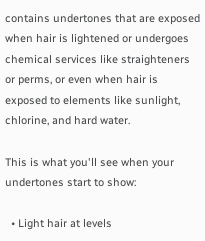contains undertones that are exposed when hair is lightened or undergoes chemical services like straighteners or perms, or even when hair is exposed to elements like sunlight, chlorine, and hard water.

This is what you'll see when your undertones start to show:

  • Light hair at levels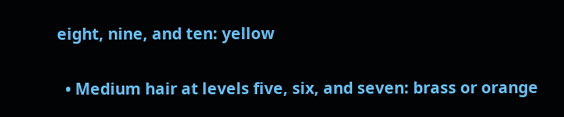eight, nine, and ten: yellow

  • Medium hair at levels five, six, and seven: brass or orange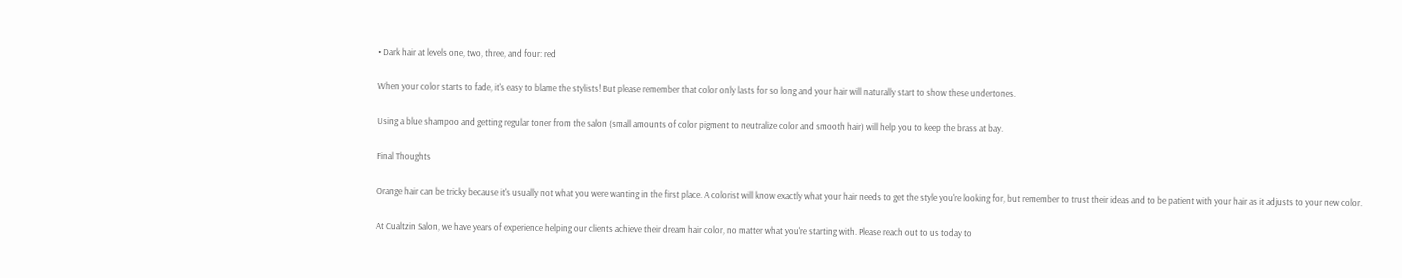• Dark hair at levels one, two, three, and four: red

When your color starts to fade, it's easy to blame the stylists! But please remember that color only lasts for so long and your hair will naturally start to show these undertones.

Using a blue shampoo and getting regular toner from the salon (small amounts of color pigment to neutralize color and smooth hair) will help you to keep the brass at bay.

Final Thoughts

Orange hair can be tricky because it's usually not what you were wanting in the first place. A colorist will know exactly what your hair needs to get the style you're looking for, but remember to trust their ideas and to be patient with your hair as it adjusts to your new color.

At Cualtzin Salon, we have years of experience helping our clients achieve their dream hair color, no matter what you're starting with. Please reach out to us today to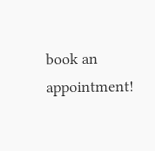book an appointment!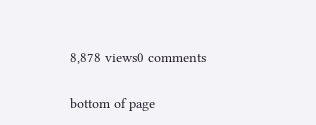8,878 views0 comments


bottom of page